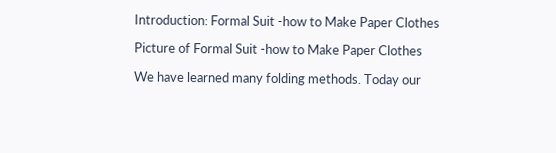Introduction: Formal Suit -how to Make Paper Clothes

Picture of Formal Suit -how to Make Paper Clothes

We have learned many folding methods. Today our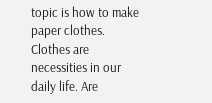topic is how to make paper clothes. Clothes are necessities in our daily life. Are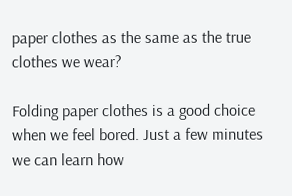paper clothes as the same as the true clothes we wear?

Folding paper clothes is a good choice when we feel bored. Just a few minutes we can learn how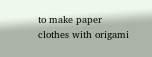to make paper clothes with origami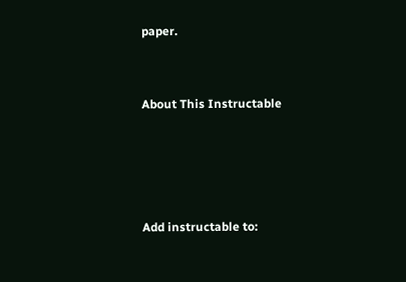paper.


About This Instructable




Add instructable to: